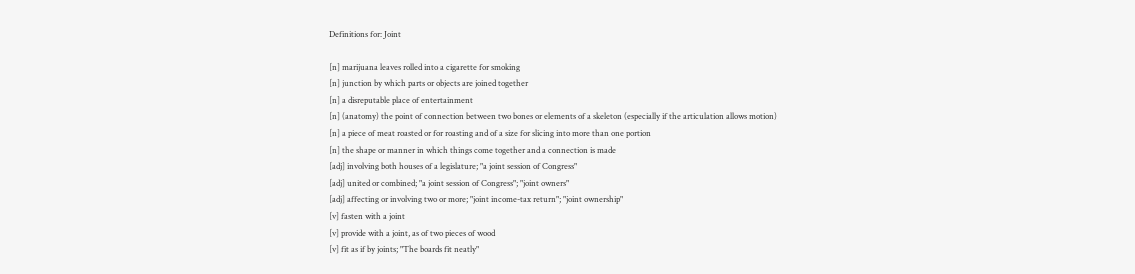Definitions for: Joint

[n] marijuana leaves rolled into a cigarette for smoking
[n] junction by which parts or objects are joined together
[n] a disreputable place of entertainment
[n] (anatomy) the point of connection between two bones or elements of a skeleton (especially if the articulation allows motion)
[n] a piece of meat roasted or for roasting and of a size for slicing into more than one portion
[n] the shape or manner in which things come together and a connection is made
[adj] involving both houses of a legislature; "a joint session of Congress"
[adj] united or combined; "a joint session of Congress"; "joint owners"
[adj] affecting or involving two or more; "joint income-tax return"; "joint ownership"
[v] fasten with a joint
[v] provide with a joint, as of two pieces of wood
[v] fit as if by joints; "The boards fit neatly"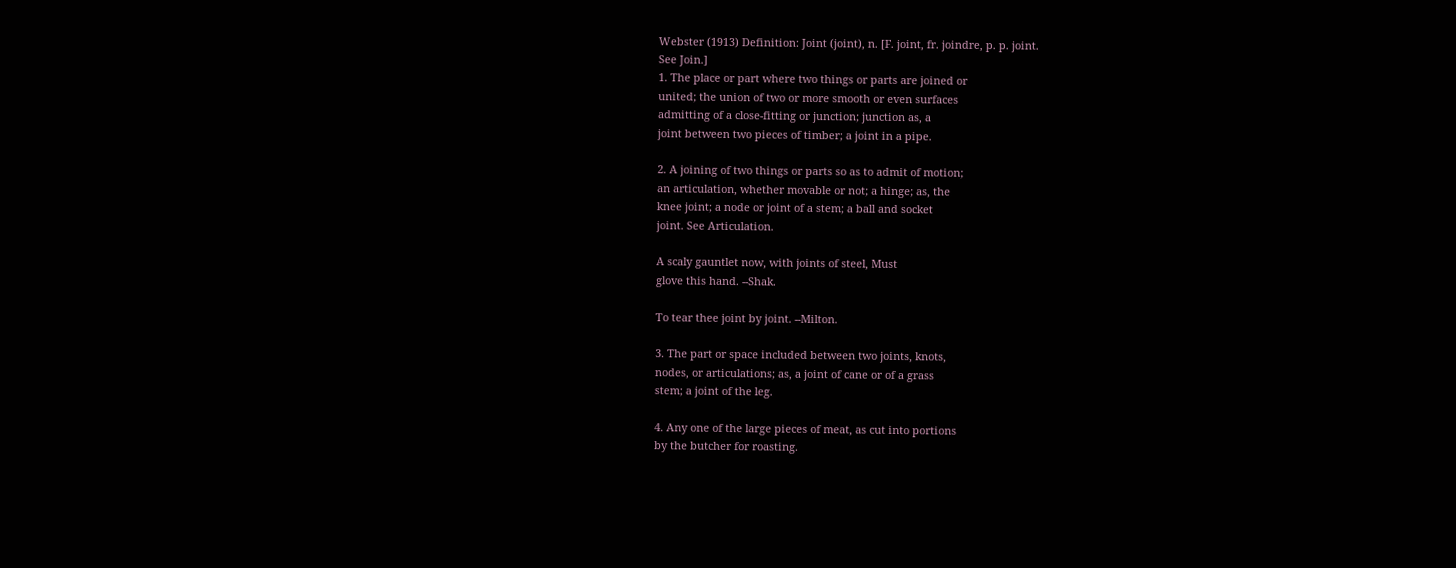Webster (1913) Definition: Joint (joint), n. [F. joint, fr. joindre, p. p. joint.
See Join.]
1. The place or part where two things or parts are joined or
united; the union of two or more smooth or even surfaces
admitting of a close-fitting or junction; junction as, a
joint between two pieces of timber; a joint in a pipe.

2. A joining of two things or parts so as to admit of motion;
an articulation, whether movable or not; a hinge; as, the
knee joint; a node or joint of a stem; a ball and socket
joint. See Articulation.

A scaly gauntlet now, with joints of steel, Must
glove this hand. --Shak.

To tear thee joint by joint. --Milton.

3. The part or space included between two joints, knots,
nodes, or articulations; as, a joint of cane or of a grass
stem; a joint of the leg.

4. Any one of the large pieces of meat, as cut into portions
by the butcher for roasting.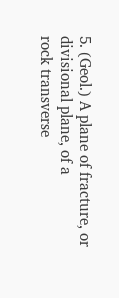5. (Geol.) A plane of fracture, or divisional plane, of a
rock transverse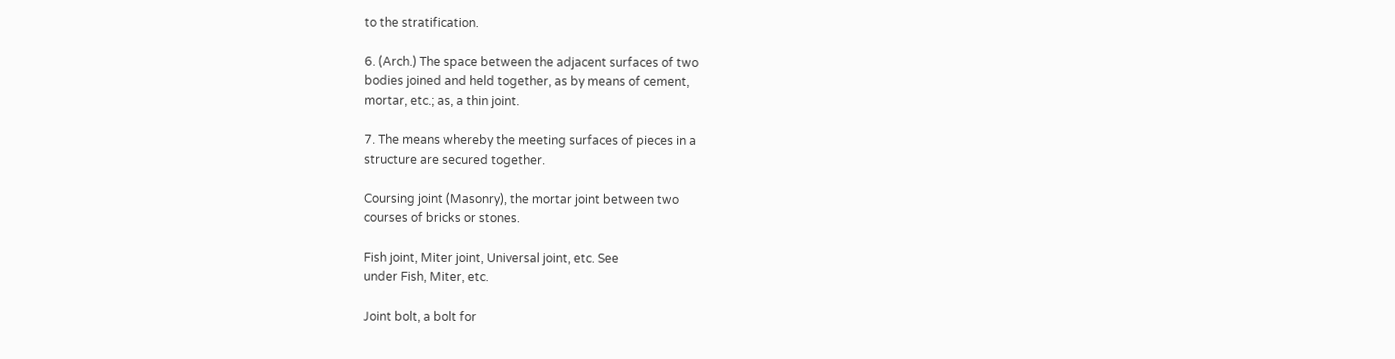to the stratification.

6. (Arch.) The space between the adjacent surfaces of two
bodies joined and held together, as by means of cement,
mortar, etc.; as, a thin joint.

7. The means whereby the meeting surfaces of pieces in a
structure are secured together.

Coursing joint (Masonry), the mortar joint between two
courses of bricks or stones.

Fish joint, Miter joint, Universal joint, etc. See
under Fish, Miter, etc.

Joint bolt, a bolt for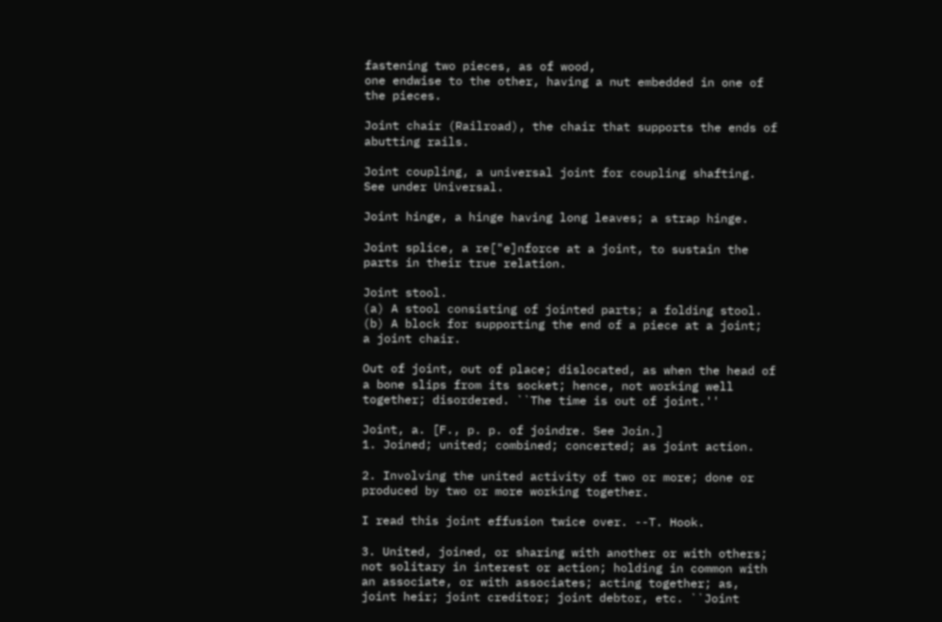fastening two pieces, as of wood,
one endwise to the other, having a nut embedded in one of
the pieces.

Joint chair (Railroad), the chair that supports the ends of
abutting rails.

Joint coupling, a universal joint for coupling shafting.
See under Universal.

Joint hinge, a hinge having long leaves; a strap hinge.

Joint splice, a re["e]nforce at a joint, to sustain the
parts in their true relation.

Joint stool.
(a) A stool consisting of jointed parts; a folding stool.
(b) A block for supporting the end of a piece at a joint;
a joint chair.

Out of joint, out of place; dislocated, as when the head of
a bone slips from its socket; hence, not working well
together; disordered. ``The time is out of joint.''

Joint, a. [F., p. p. of joindre. See Join.]
1. Joined; united; combined; concerted; as joint action.

2. Involving the united activity of two or more; done or
produced by two or more working together.

I read this joint effusion twice over. --T. Hook.

3. United, joined, or sharing with another or with others;
not solitary in interest or action; holding in common with
an associate, or with associates; acting together; as,
joint heir; joint creditor; joint debtor, etc. ``Joint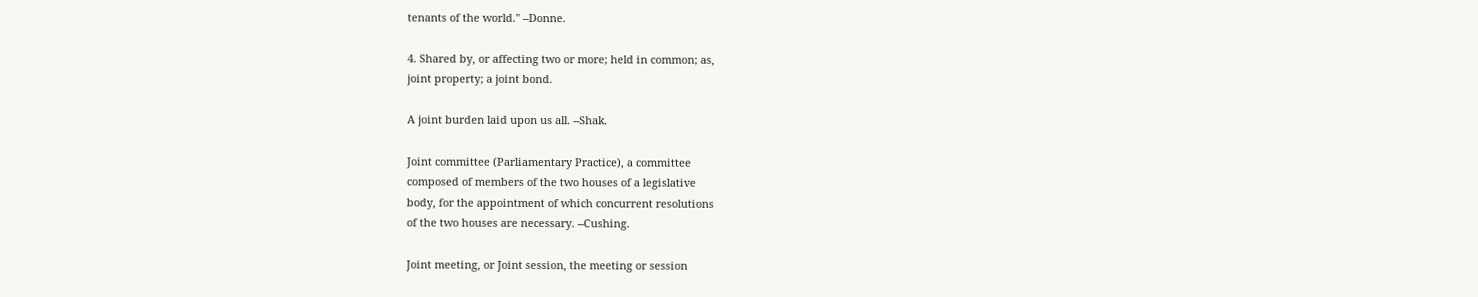tenants of the world.'' --Donne.

4. Shared by, or affecting two or more; held in common; as,
joint property; a joint bond.

A joint burden laid upon us all. --Shak.

Joint committee (Parliamentary Practice), a committee
composed of members of the two houses of a legislative
body, for the appointment of which concurrent resolutions
of the two houses are necessary. --Cushing.

Joint meeting, or Joint session, the meeting or session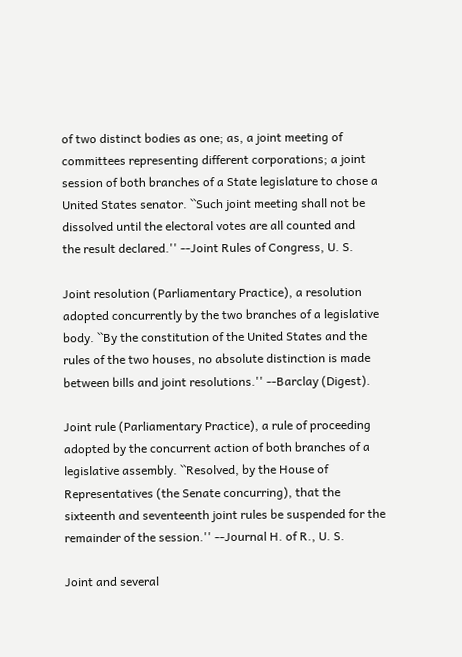of two distinct bodies as one; as, a joint meeting of
committees representing different corporations; a joint
session of both branches of a State legislature to chose a
United States senator. ``Such joint meeting shall not be
dissolved until the electoral votes are all counted and
the result declared.'' --Joint Rules of Congress, U. S.

Joint resolution (Parliamentary Practice), a resolution
adopted concurrently by the two branches of a legislative
body. ``By the constitution of the United States and the
rules of the two houses, no absolute distinction is made
between bills and joint resolutions.'' --Barclay (Digest).

Joint rule (Parliamentary Practice), a rule of proceeding
adopted by the concurrent action of both branches of a
legislative assembly. ``Resolved, by the House of
Representatives (the Senate concurring), that the
sixteenth and seventeenth joint rules be suspended for the
remainder of the session.'' --Journal H. of R., U. S.

Joint and several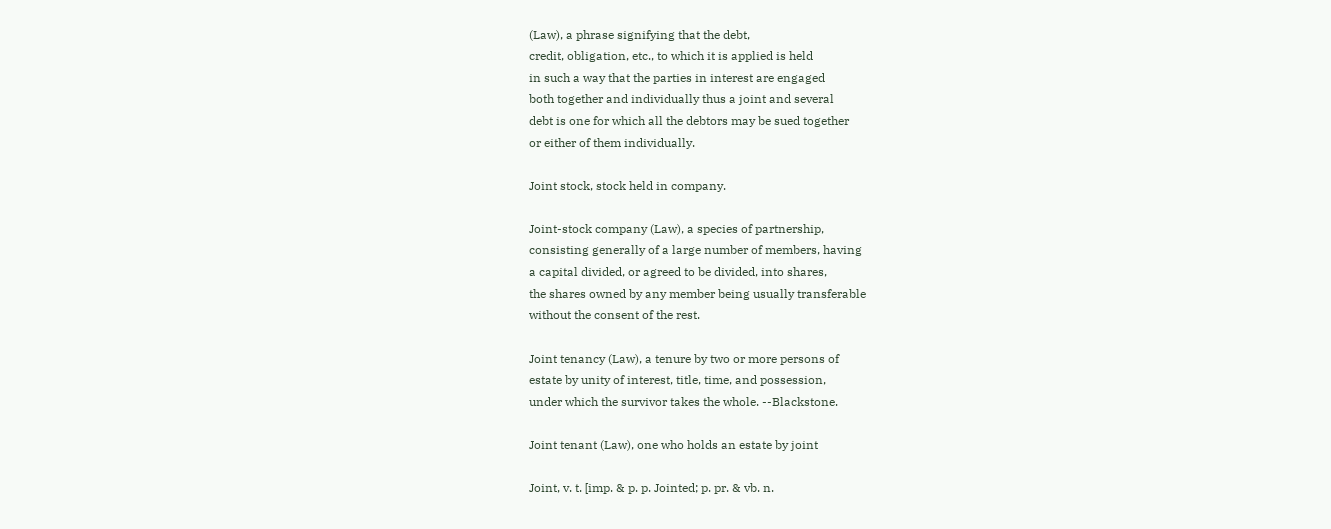(Law), a phrase signifying that the debt,
credit, obligation, etc., to which it is applied is held
in such a way that the parties in interest are engaged
both together and individually thus a joint and several
debt is one for which all the debtors may be sued together
or either of them individually.

Joint stock, stock held in company.

Joint-stock company (Law), a species of partnership,
consisting generally of a large number of members, having
a capital divided, or agreed to be divided, into shares,
the shares owned by any member being usually transferable
without the consent of the rest.

Joint tenancy (Law), a tenure by two or more persons of
estate by unity of interest, title, time, and possession,
under which the survivor takes the whole. --Blackstone.

Joint tenant (Law), one who holds an estate by joint

Joint, v. t. [imp. & p. p. Jointed; p. pr. & vb. n.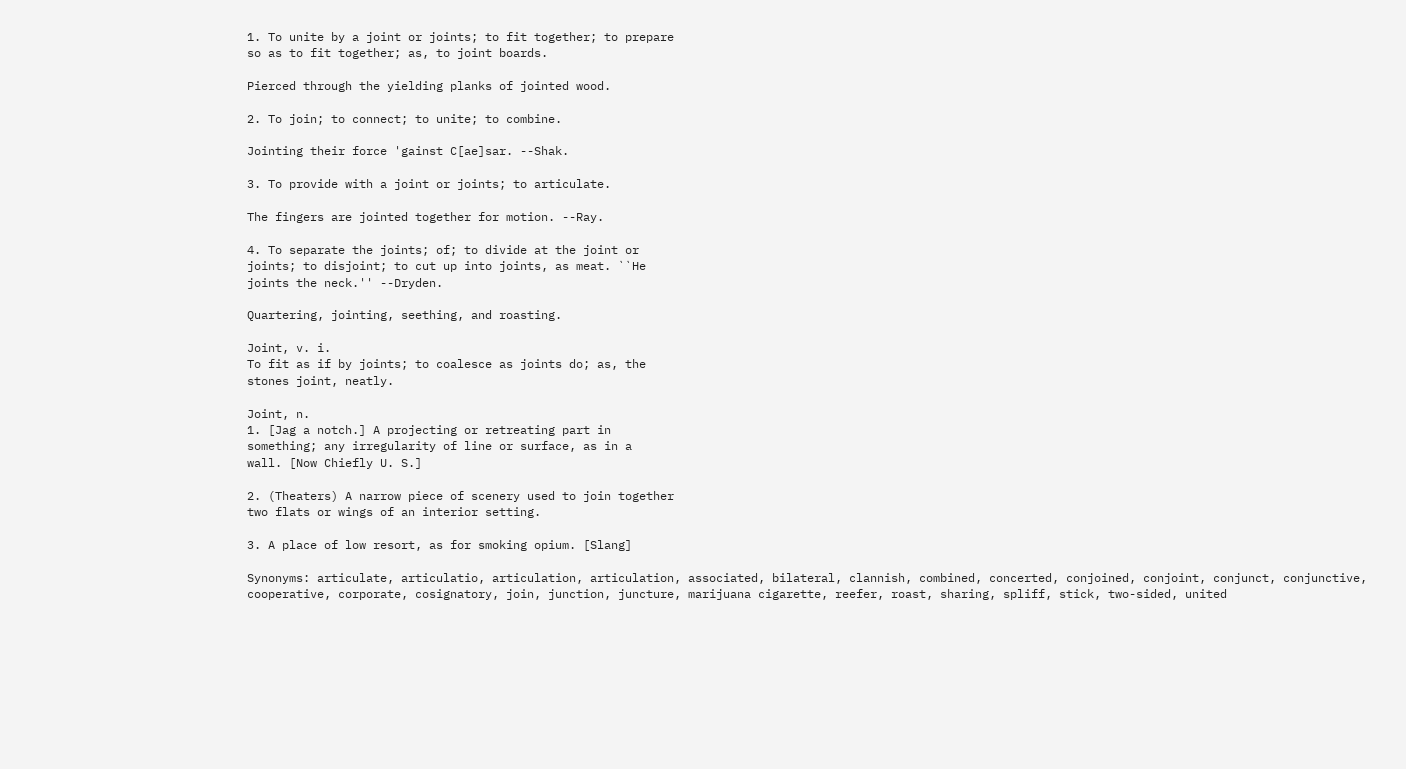1. To unite by a joint or joints; to fit together; to prepare
so as to fit together; as, to joint boards.

Pierced through the yielding planks of jointed wood.

2. To join; to connect; to unite; to combine.

Jointing their force 'gainst C[ae]sar. --Shak.

3. To provide with a joint or joints; to articulate.

The fingers are jointed together for motion. --Ray.

4. To separate the joints; of; to divide at the joint or
joints; to disjoint; to cut up into joints, as meat. ``He
joints the neck.'' --Dryden.

Quartering, jointing, seething, and roasting.

Joint, v. i.
To fit as if by joints; to coalesce as joints do; as, the
stones joint, neatly.

Joint, n.
1. [Jag a notch.] A projecting or retreating part in
something; any irregularity of line or surface, as in a
wall. [Now Chiefly U. S.]

2. (Theaters) A narrow piece of scenery used to join together
two flats or wings of an interior setting.

3. A place of low resort, as for smoking opium. [Slang]

Synonyms: articulate, articulatio, articulation, articulation, associated, bilateral, clannish, combined, concerted, conjoined, conjoint, conjunct, conjunctive, cooperative, corporate, cosignatory, join, junction, juncture, marijuana cigarette, reefer, roast, sharing, spliff, stick, two-sided, united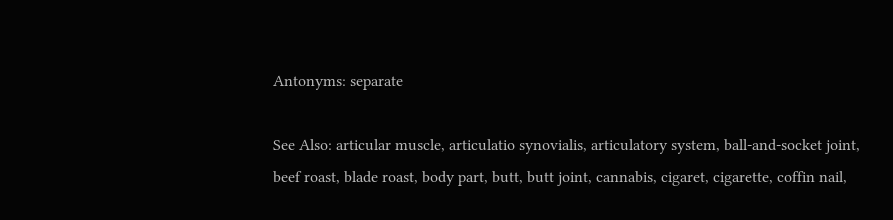Antonyms: separate

See Also: articular muscle, articulatio synovialis, articulatory system, ball-and-socket joint, beef roast, blade roast, body part, butt, butt joint, cannabis, cigaret, cigarette, coffin nail,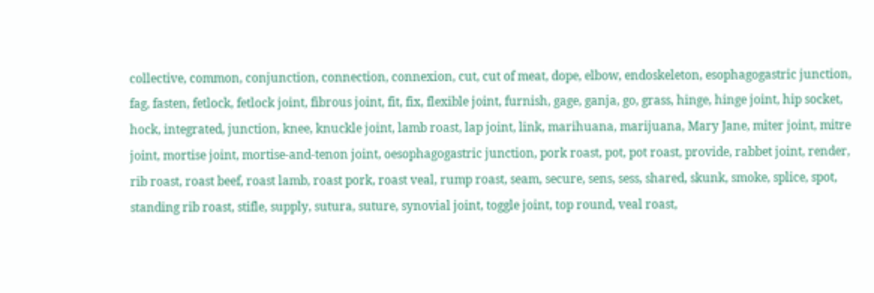collective, common, conjunction, connection, connexion, cut, cut of meat, dope, elbow, endoskeleton, esophagogastric junction, fag, fasten, fetlock, fetlock joint, fibrous joint, fit, fix, flexible joint, furnish, gage, ganja, go, grass, hinge, hinge joint, hip socket, hock, integrated, junction, knee, knuckle joint, lamb roast, lap joint, link, marihuana, marijuana, Mary Jane, miter joint, mitre joint, mortise joint, mortise-and-tenon joint, oesophagogastric junction, pork roast, pot, pot roast, provide, rabbet joint, render, rib roast, roast beef, roast lamb, roast pork, roast veal, rump roast, seam, secure, sens, sess, shared, skunk, smoke, splice, spot, standing rib roast, stifle, supply, sutura, suture, synovial joint, toggle joint, top round, veal roast,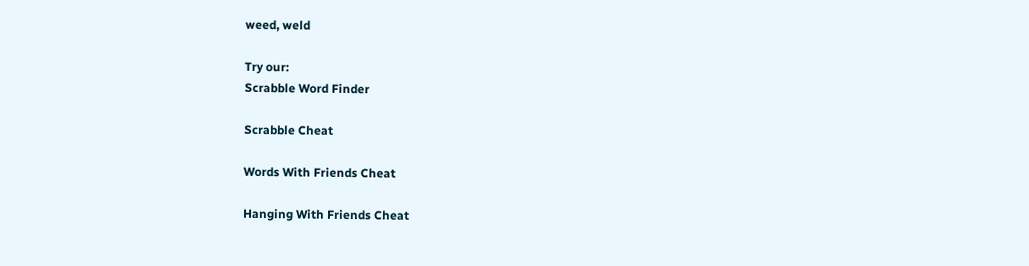weed, weld

Try our:
Scrabble Word Finder

Scrabble Cheat

Words With Friends Cheat

Hanging With Friends Cheat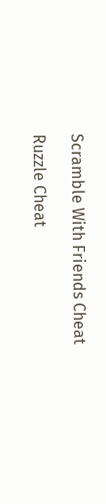Scramble With Friends Cheat

Ruzzle Cheat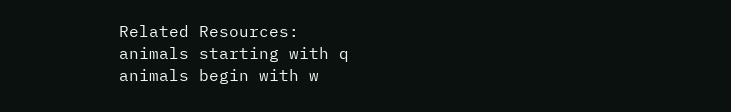Related Resources:
animals starting with q
animals begin with w